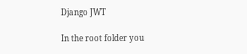Django JWT

In the root folder you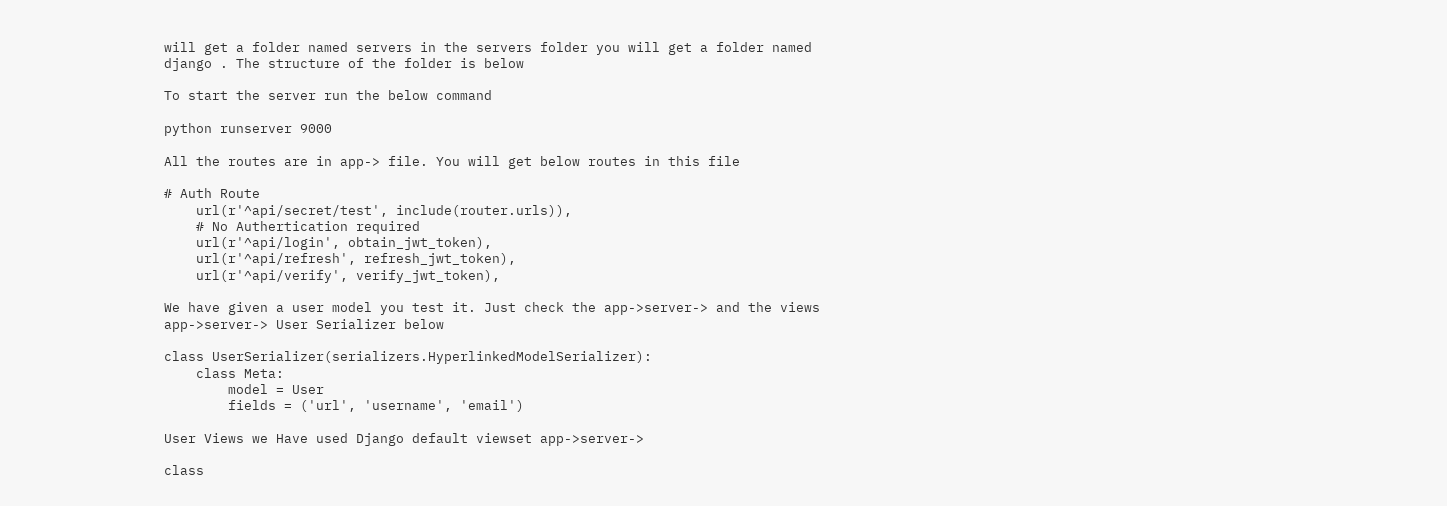will get a folder named servers in the servers folder you will get a folder named django . The structure of the folder is below

To start the server run the below command

python runserver 9000

All the routes are in app-> file. You will get below routes in this file

# Auth Route
    url(r'^api/secret/test', include(router.urls)),
    # No Authertication required
    url(r'^api/login', obtain_jwt_token),
    url(r'^api/refresh', refresh_jwt_token),
    url(r'^api/verify', verify_jwt_token),

We have given a user model you test it. Just check the app->server-> and the views app->server-> User Serializer below

class UserSerializer(serializers.HyperlinkedModelSerializer):
    class Meta:
        model = User
        fields = ('url', 'username', 'email')

User Views we Have used Django default viewset app->server->

class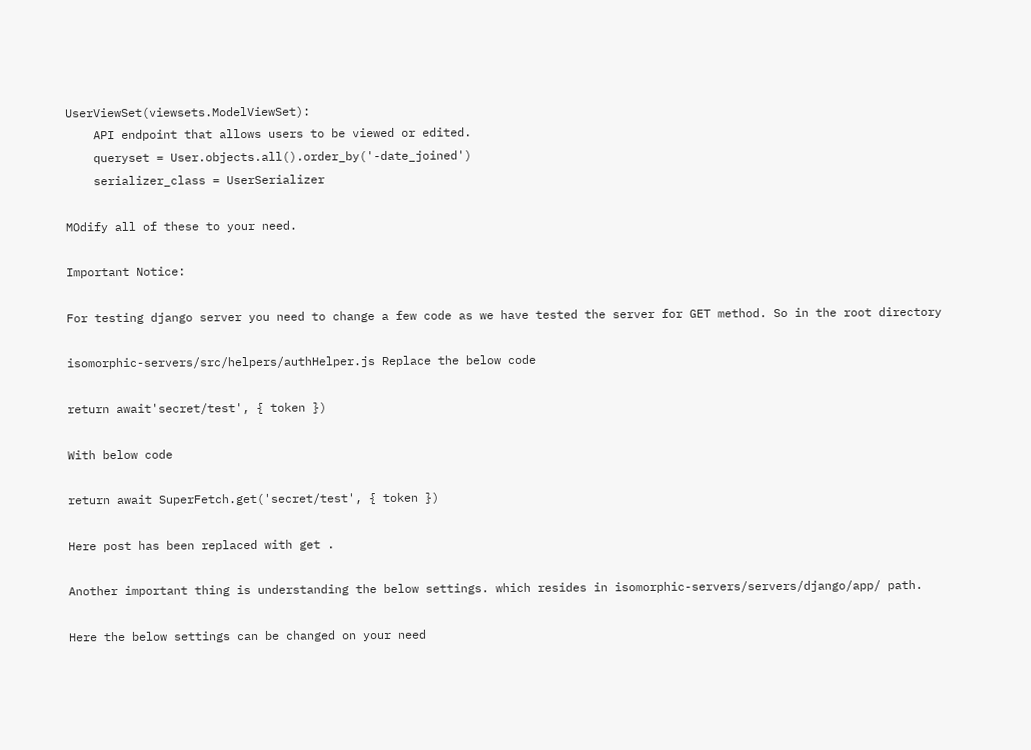UserViewSet(viewsets.ModelViewSet):
    API endpoint that allows users to be viewed or edited.
    queryset = User.objects.all().order_by('-date_joined')
    serializer_class = UserSerializer

MOdify all of these to your need.

Important Notice:

For testing django server you need to change a few code as we have tested the server for GET method. So in the root directory

isomorphic-servers/src/helpers/authHelper.js Replace the below code

return await'secret/test', { token })

With below code

return await SuperFetch.get('secret/test', { token })

Here post has been replaced with get .

Another important thing is understanding the below settings. which resides in isomorphic-servers/servers/django/app/ path.

Here the below settings can be changed on your need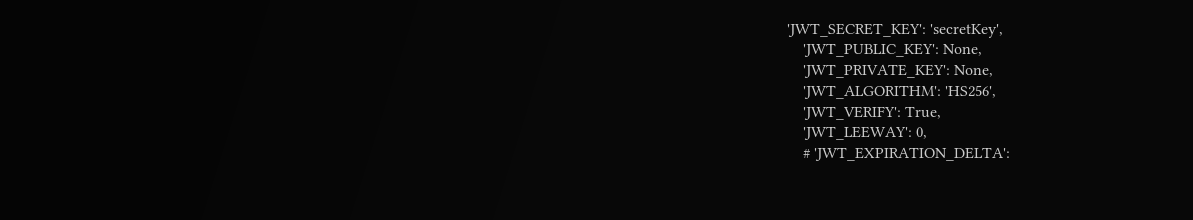'JWT_SECRET_KEY': 'secretKey',
    'JWT_PUBLIC_KEY': None,
    'JWT_PRIVATE_KEY': None,
    'JWT_ALGORITHM': 'HS256',
    'JWT_VERIFY': True,
    'JWT_LEEWAY': 0,
    # 'JWT_EXPIRATION_DELTA':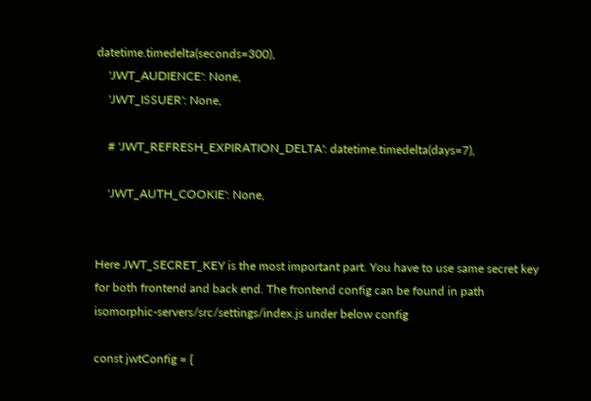datetime.timedelta(seconds=300),
    'JWT_AUDIENCE': None,
    'JWT_ISSUER': None,

    # 'JWT_REFRESH_EXPIRATION_DELTA': datetime.timedelta(days=7),

    'JWT_AUTH_COOKIE': None,


Here JWT_SECRET_KEY is the most important part. You have to use same secret key for both frontend and back end. The frontend config can be found in path isomorphic-servers/src/settings/index.js under below config

const jwtConfig = {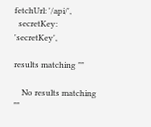fetchUrl: '/api/',
  secretKey: 'secretKey',

results matching ""

    No results matching ""